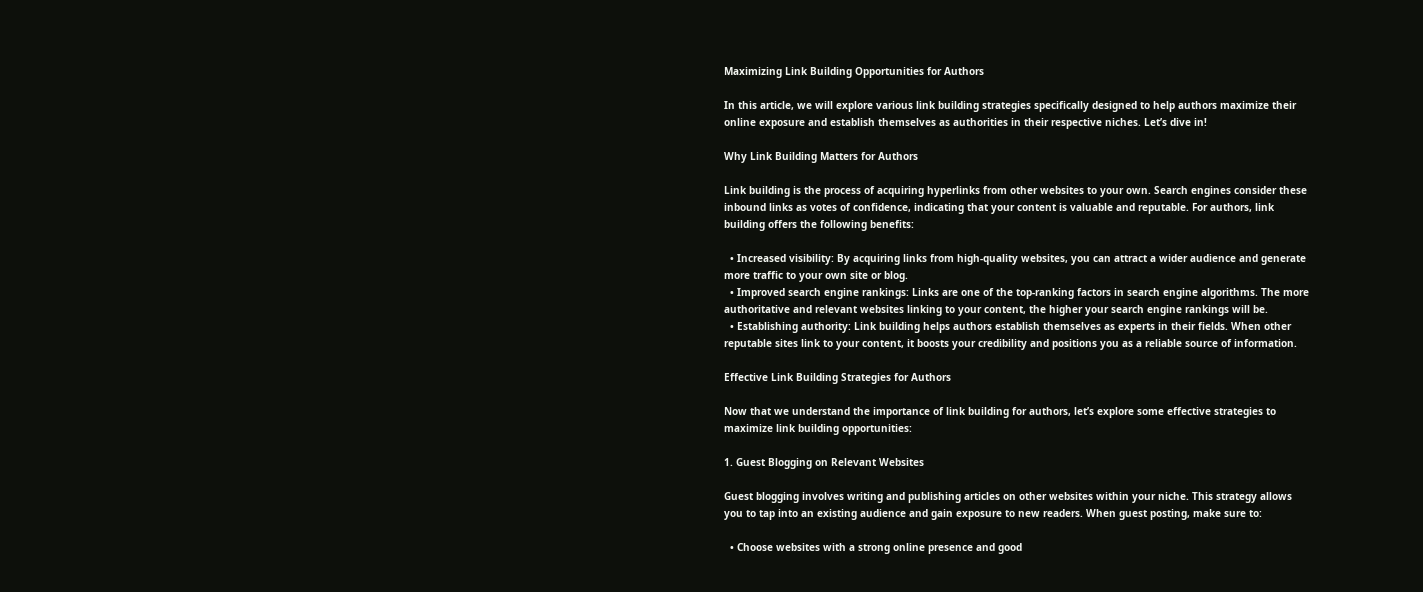Maximizing Link Building Opportunities for Authors

In this article, we will explore various link building strategies specifically designed to help authors maximize their online exposure and establish themselves as authorities in their respective niches. Let’s dive in!

Why Link Building Matters for Authors

Link building is the process of acquiring hyperlinks from other websites to your own. Search engines consider these inbound links as votes of confidence, indicating that your content is valuable and reputable. For authors, link building offers the following benefits:

  • Increased visibility: By acquiring links from high-quality websites, you can attract a wider audience and generate more traffic to your own site or blog.
  • Improved search engine rankings: Links are one of the top-ranking factors in search engine algorithms. The more authoritative and relevant websites linking to your content, the higher your search engine rankings will be.
  • Establishing authority: Link building helps authors establish themselves as experts in their fields. When other reputable sites link to your content, it boosts your credibility and positions you as a reliable source of information.

Effective Link Building Strategies for Authors

Now that we understand the importance of link building for authors, let’s explore some effective strategies to maximize link building opportunities:

1. Guest Blogging on Relevant Websites

Guest blogging involves writing and publishing articles on other websites within your niche. This strategy allows you to tap into an existing audience and gain exposure to new readers. When guest posting, make sure to:

  • Choose websites with a strong online presence and good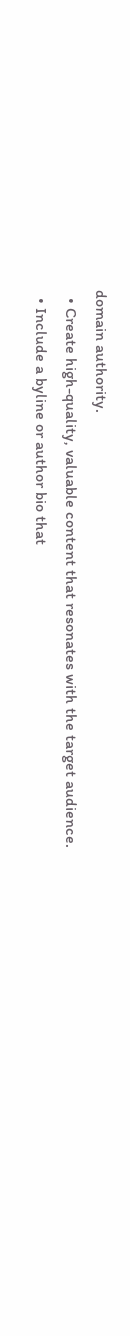domain authority.
  • Create high-quality, valuable content that resonates with the target audience.
  • Include a byline or author bio that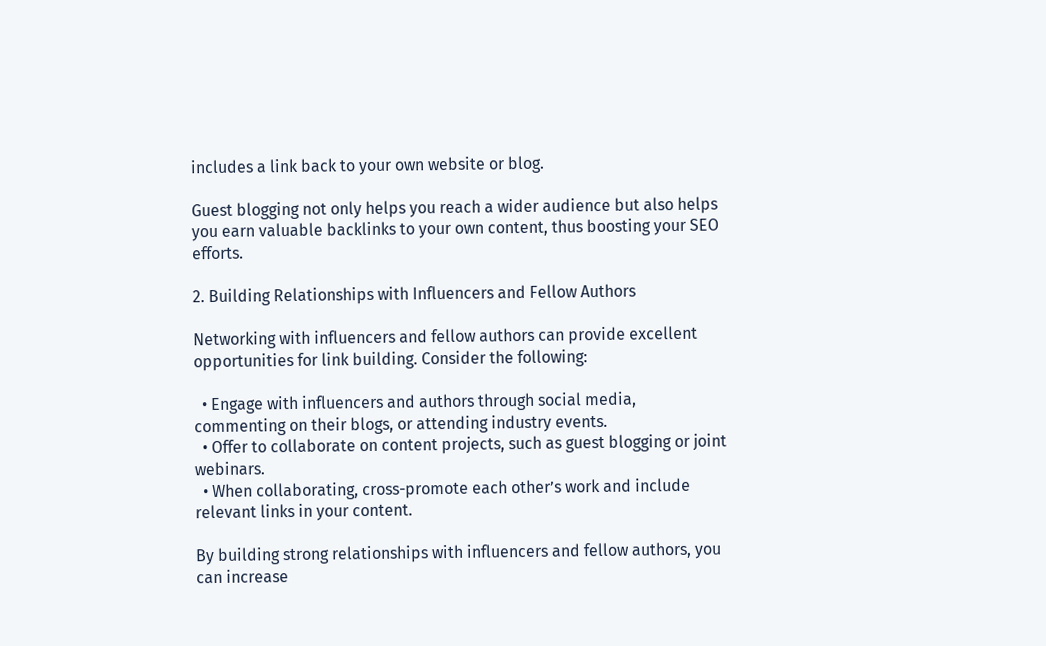includes a link back to your own website or blog.

Guest blogging not only helps you reach a wider audience but also helps you earn valuable backlinks to your own content, thus boosting your SEO efforts.

2. Building Relationships with Influencers and Fellow Authors

Networking with influencers and fellow authors can provide excellent opportunities for link building. Consider the following:

  • Engage with influencers and authors through social media, commenting on their blogs, or attending industry events.
  • Offer to collaborate on content projects, such as guest blogging or joint webinars.
  • When collaborating, cross-promote each other’s work and include relevant links in your content.

By building strong relationships with influencers and fellow authors, you can increase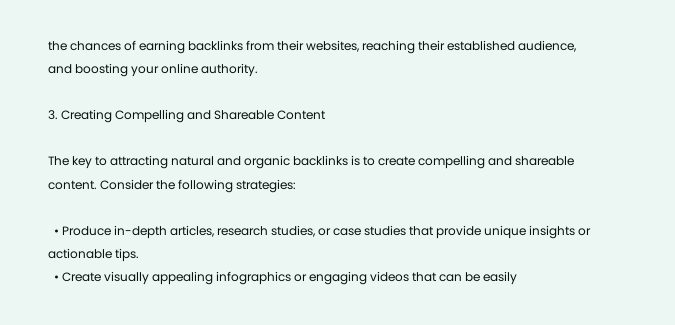the chances of earning backlinks from their websites, reaching their established audience, and boosting your online authority.

3. Creating Compelling and Shareable Content

The key to attracting natural and organic backlinks is to create compelling and shareable content. Consider the following strategies:

  • Produce in-depth articles, research studies, or case studies that provide unique insights or actionable tips.
  • Create visually appealing infographics or engaging videos that can be easily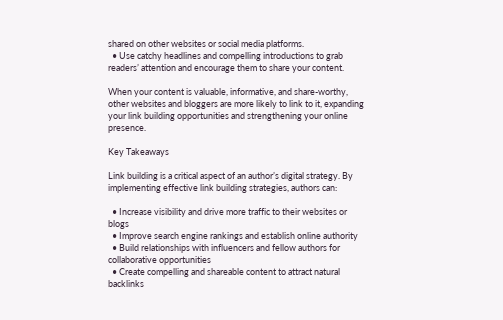shared on other websites or social media platforms.
  • Use catchy headlines and compelling introductions to grab readers’ attention and encourage them to share your content.

When your content is valuable, informative, and share-worthy, other websites and bloggers are more likely to link to it, expanding your link building opportunities and strengthening your online presence.

Key Takeaways

Link building is a critical aspect of an author’s digital strategy. By implementing effective link building strategies, authors can:

  • Increase visibility and drive more traffic to their websites or blogs
  • Improve search engine rankings and establish online authority
  • Build relationships with influencers and fellow authors for collaborative opportunities
  • Create compelling and shareable content to attract natural backlinks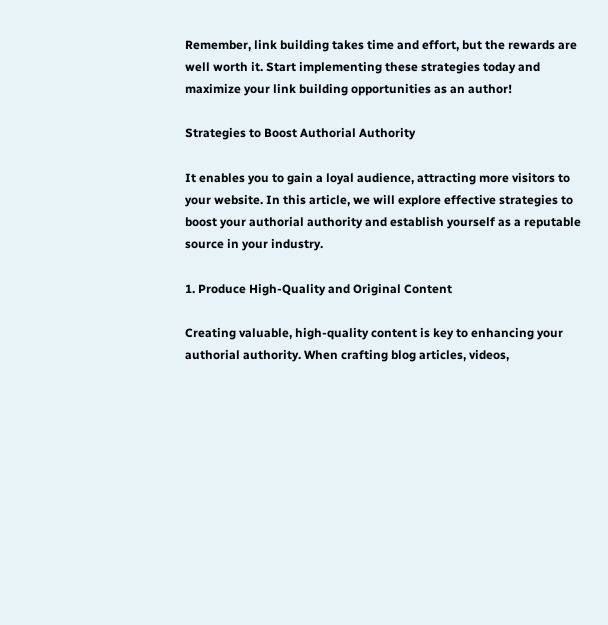Remember, link building takes time and effort, but the rewards are well worth it. Start implementing these strategies today and maximize your link building opportunities as an author!

Strategies to Boost Authorial Authority

It enables you to gain a loyal audience, attracting more visitors to your website. In this article, we will explore effective strategies to boost your authorial authority and establish yourself as a reputable source in your industry.

1. Produce High-Quality and Original Content

Creating valuable, high-quality content is key to enhancing your authorial authority. When crafting blog articles, videos,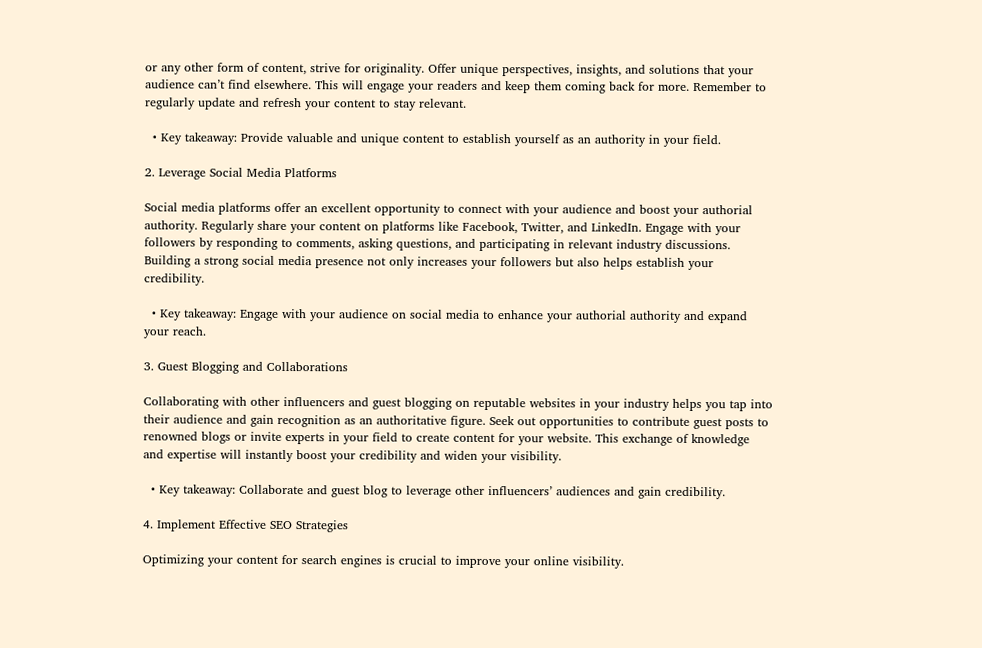or any other form of content, strive for originality. Offer unique perspectives, insights, and solutions that your audience can’t find elsewhere. This will engage your readers and keep them coming back for more. Remember to regularly update and refresh your content to stay relevant.

  • Key takeaway: Provide valuable and unique content to establish yourself as an authority in your field.

2. Leverage Social Media Platforms

Social media platforms offer an excellent opportunity to connect with your audience and boost your authorial authority. Regularly share your content on platforms like Facebook, Twitter, and LinkedIn. Engage with your followers by responding to comments, asking questions, and participating in relevant industry discussions. Building a strong social media presence not only increases your followers but also helps establish your credibility.

  • Key takeaway: Engage with your audience on social media to enhance your authorial authority and expand your reach.

3. Guest Blogging and Collaborations

Collaborating with other influencers and guest blogging on reputable websites in your industry helps you tap into their audience and gain recognition as an authoritative figure. Seek out opportunities to contribute guest posts to renowned blogs or invite experts in your field to create content for your website. This exchange of knowledge and expertise will instantly boost your credibility and widen your visibility.

  • Key takeaway: Collaborate and guest blog to leverage other influencers’ audiences and gain credibility.

4. Implement Effective SEO Strategies

Optimizing your content for search engines is crucial to improve your online visibility.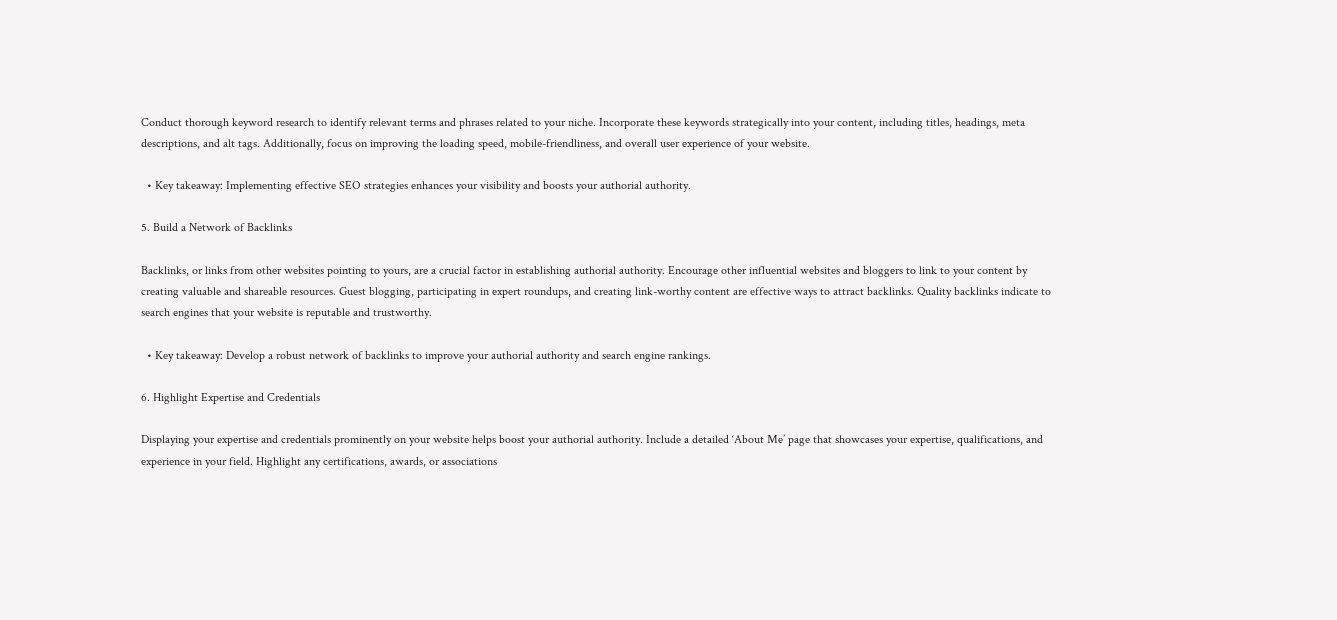Conduct thorough keyword research to identify relevant terms and phrases related to your niche. Incorporate these keywords strategically into your content, including titles, headings, meta descriptions, and alt tags. Additionally, focus on improving the loading speed, mobile-friendliness, and overall user experience of your website.

  • Key takeaway: Implementing effective SEO strategies enhances your visibility and boosts your authorial authority.

5. Build a Network of Backlinks

Backlinks, or links from other websites pointing to yours, are a crucial factor in establishing authorial authority. Encourage other influential websites and bloggers to link to your content by creating valuable and shareable resources. Guest blogging, participating in expert roundups, and creating link-worthy content are effective ways to attract backlinks. Quality backlinks indicate to search engines that your website is reputable and trustworthy.

  • Key takeaway: Develop a robust network of backlinks to improve your authorial authority and search engine rankings.

6. Highlight Expertise and Credentials

Displaying your expertise and credentials prominently on your website helps boost your authorial authority. Include a detailed ‘About Me’ page that showcases your expertise, qualifications, and experience in your field. Highlight any certifications, awards, or associations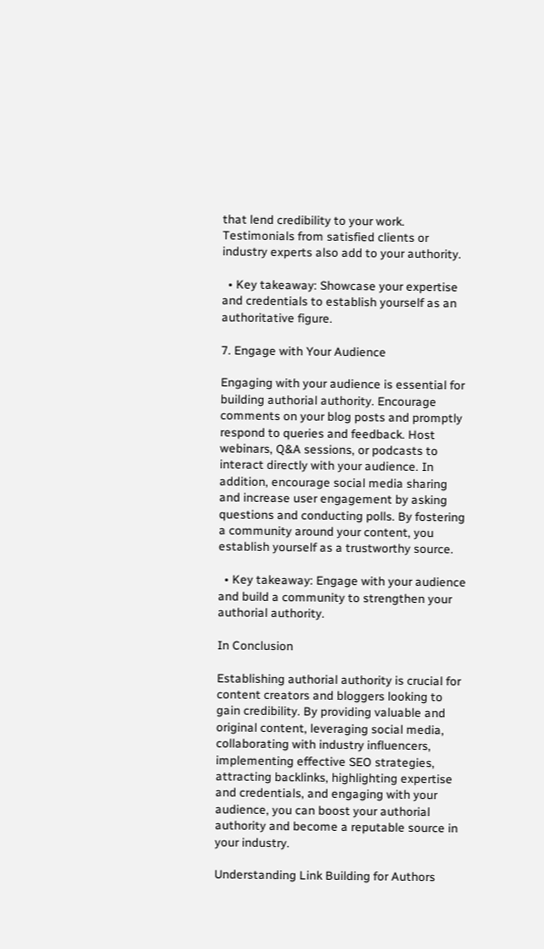that lend credibility to your work. Testimonials from satisfied clients or industry experts also add to your authority.

  • Key takeaway: Showcase your expertise and credentials to establish yourself as an authoritative figure.

7. Engage with Your Audience

Engaging with your audience is essential for building authorial authority. Encourage comments on your blog posts and promptly respond to queries and feedback. Host webinars, Q&A sessions, or podcasts to interact directly with your audience. In addition, encourage social media sharing and increase user engagement by asking questions and conducting polls. By fostering a community around your content, you establish yourself as a trustworthy source.

  • Key takeaway: Engage with your audience and build a community to strengthen your authorial authority.

In Conclusion

Establishing authorial authority is crucial for content creators and bloggers looking to gain credibility. By providing valuable and original content, leveraging social media, collaborating with industry influencers, implementing effective SEO strategies, attracting backlinks, highlighting expertise and credentials, and engaging with your audience, you can boost your authorial authority and become a reputable source in your industry.

Understanding Link Building for Authors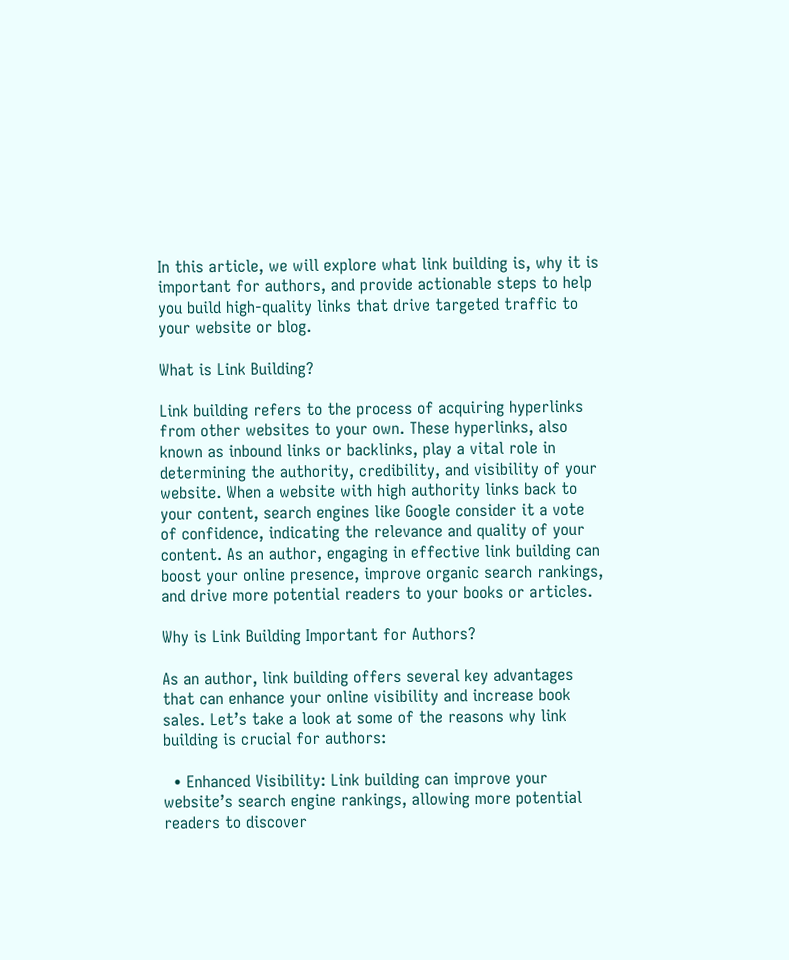In this article, we will explore what link building is, why it is important for authors, and provide actionable steps to help you build high-quality links that drive targeted traffic to your website or blog.

What is Link Building?

Link building refers to the process of acquiring hyperlinks from other websites to your own. These hyperlinks, also known as inbound links or backlinks, play a vital role in determining the authority, credibility, and visibility of your website. When a website with high authority links back to your content, search engines like Google consider it a vote of confidence, indicating the relevance and quality of your content. As an author, engaging in effective link building can boost your online presence, improve organic search rankings, and drive more potential readers to your books or articles.

Why is Link Building Important for Authors?

As an author, link building offers several key advantages that can enhance your online visibility and increase book sales. Let’s take a look at some of the reasons why link building is crucial for authors:

  • Enhanced Visibility: Link building can improve your website’s search engine rankings, allowing more potential readers to discover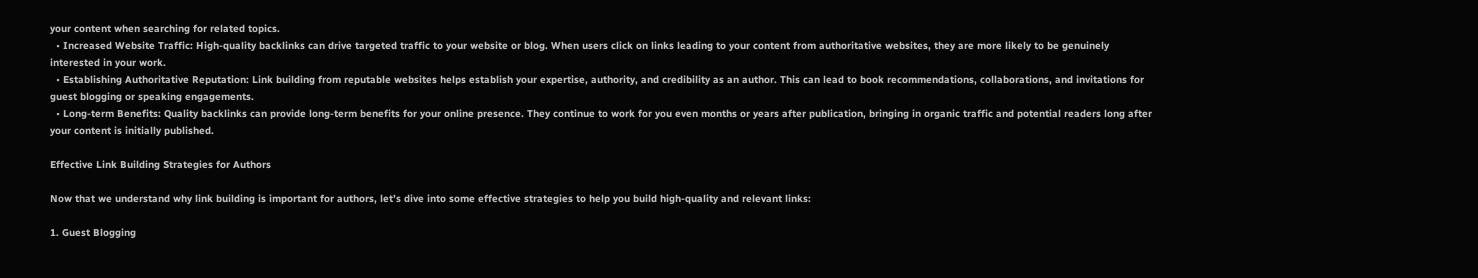your content when searching for related topics.
  • Increased Website Traffic: High-quality backlinks can drive targeted traffic to your website or blog. When users click on links leading to your content from authoritative websites, they are more likely to be genuinely interested in your work.
  • Establishing Authoritative Reputation: Link building from reputable websites helps establish your expertise, authority, and credibility as an author. This can lead to book recommendations, collaborations, and invitations for guest blogging or speaking engagements.
  • Long-term Benefits: Quality backlinks can provide long-term benefits for your online presence. They continue to work for you even months or years after publication, bringing in organic traffic and potential readers long after your content is initially published.

Effective Link Building Strategies for Authors

Now that we understand why link building is important for authors, let’s dive into some effective strategies to help you build high-quality and relevant links:

1. Guest Blogging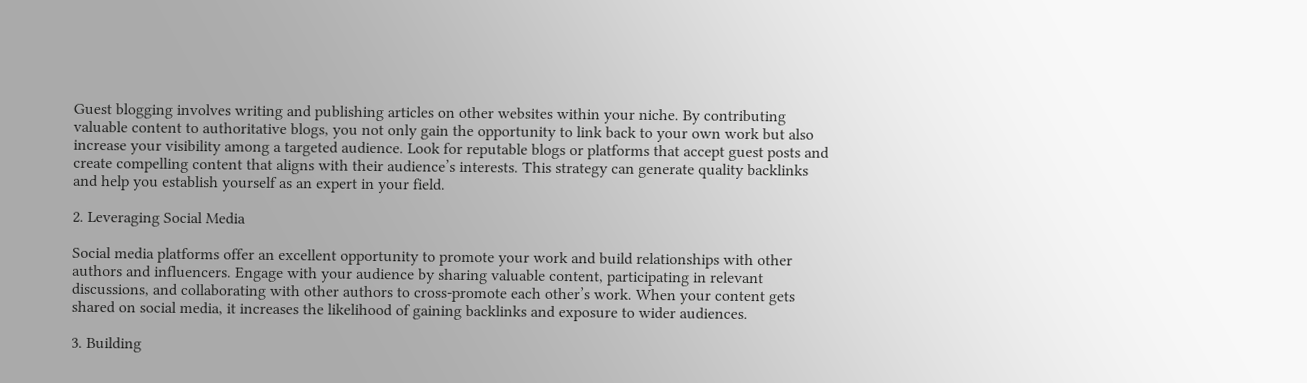Guest blogging involves writing and publishing articles on other websites within your niche. By contributing valuable content to authoritative blogs, you not only gain the opportunity to link back to your own work but also increase your visibility among a targeted audience. Look for reputable blogs or platforms that accept guest posts and create compelling content that aligns with their audience’s interests. This strategy can generate quality backlinks and help you establish yourself as an expert in your field.

2. Leveraging Social Media

Social media platforms offer an excellent opportunity to promote your work and build relationships with other authors and influencers. Engage with your audience by sharing valuable content, participating in relevant discussions, and collaborating with other authors to cross-promote each other’s work. When your content gets shared on social media, it increases the likelihood of gaining backlinks and exposure to wider audiences.

3. Building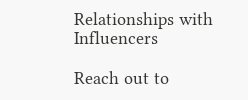Relationships with Influencers

Reach out to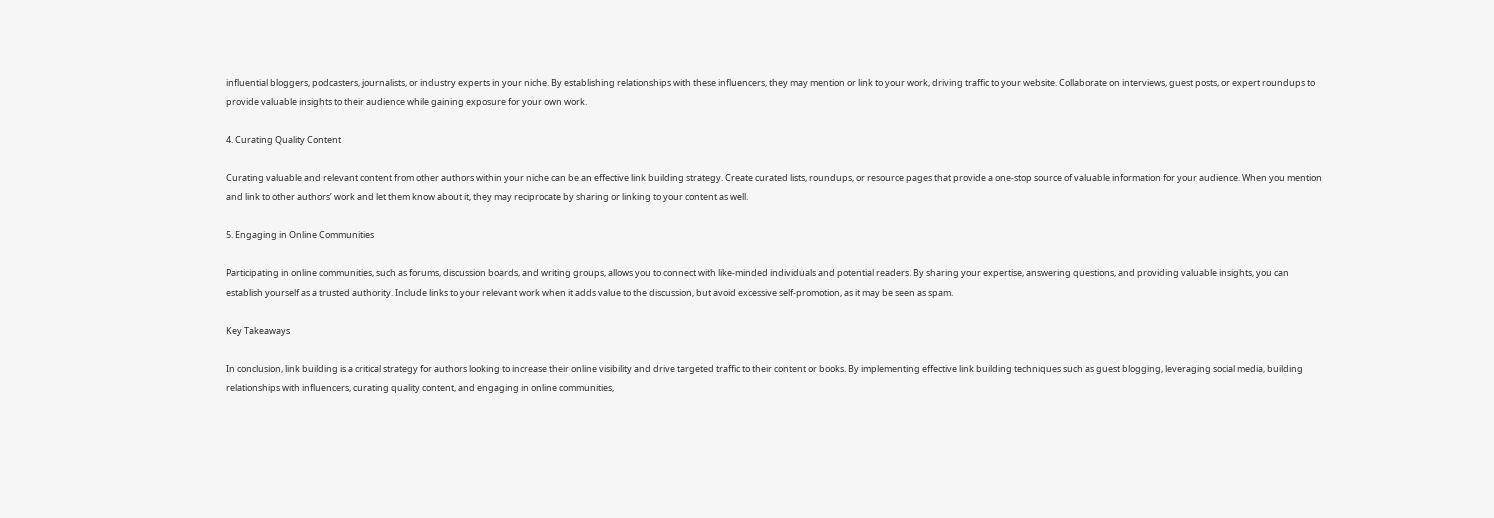influential bloggers, podcasters, journalists, or industry experts in your niche. By establishing relationships with these influencers, they may mention or link to your work, driving traffic to your website. Collaborate on interviews, guest posts, or expert roundups to provide valuable insights to their audience while gaining exposure for your own work.

4. Curating Quality Content

Curating valuable and relevant content from other authors within your niche can be an effective link building strategy. Create curated lists, roundups, or resource pages that provide a one-stop source of valuable information for your audience. When you mention and link to other authors’ work and let them know about it, they may reciprocate by sharing or linking to your content as well.

5. Engaging in Online Communities

Participating in online communities, such as forums, discussion boards, and writing groups, allows you to connect with like-minded individuals and potential readers. By sharing your expertise, answering questions, and providing valuable insights, you can establish yourself as a trusted authority. Include links to your relevant work when it adds value to the discussion, but avoid excessive self-promotion, as it may be seen as spam.

Key Takeaways

In conclusion, link building is a critical strategy for authors looking to increase their online visibility and drive targeted traffic to their content or books. By implementing effective link building techniques such as guest blogging, leveraging social media, building relationships with influencers, curating quality content, and engaging in online communities,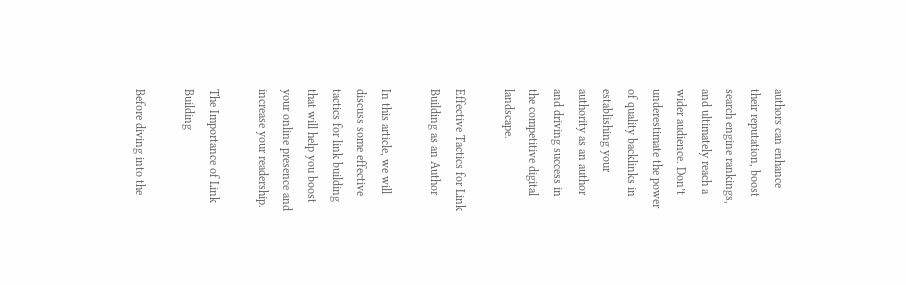authors can enhance their reputation, boost search engine rankings, and ultimately reach a wider audience. Don’t underestimate the power of quality backlinks in establishing your authority as an author and driving success in the competitive digital landscape.

Effective Tactics for Link Building as an Author

In this article, we will discuss some effective tactics for link building that will help you boost your online presence and increase your readership.

The Importance of Link Building

Before diving into the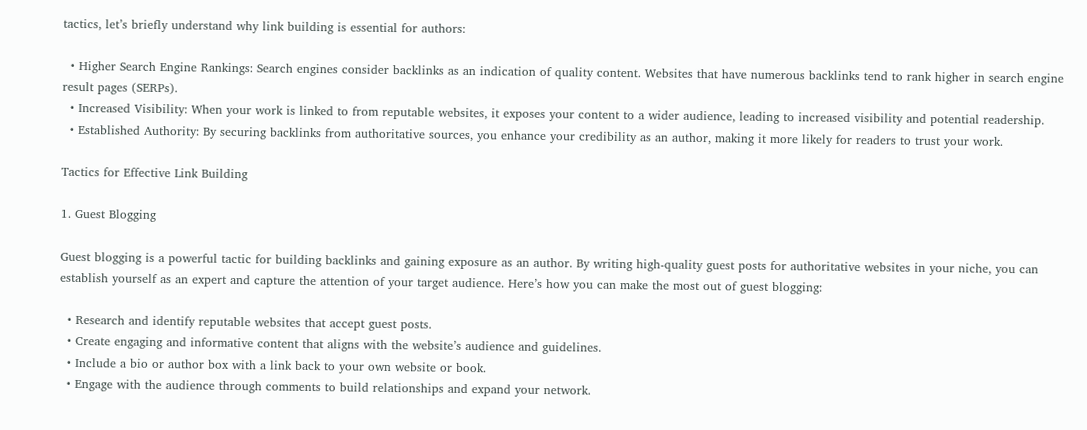tactics, let’s briefly understand why link building is essential for authors:

  • Higher Search Engine Rankings: Search engines consider backlinks as an indication of quality content. Websites that have numerous backlinks tend to rank higher in search engine result pages (SERPs).
  • Increased Visibility: When your work is linked to from reputable websites, it exposes your content to a wider audience, leading to increased visibility and potential readership.
  • Established Authority: By securing backlinks from authoritative sources, you enhance your credibility as an author, making it more likely for readers to trust your work.

Tactics for Effective Link Building

1. Guest Blogging

Guest blogging is a powerful tactic for building backlinks and gaining exposure as an author. By writing high-quality guest posts for authoritative websites in your niche, you can establish yourself as an expert and capture the attention of your target audience. Here’s how you can make the most out of guest blogging:

  • Research and identify reputable websites that accept guest posts.
  • Create engaging and informative content that aligns with the website’s audience and guidelines.
  • Include a bio or author box with a link back to your own website or book.
  • Engage with the audience through comments to build relationships and expand your network.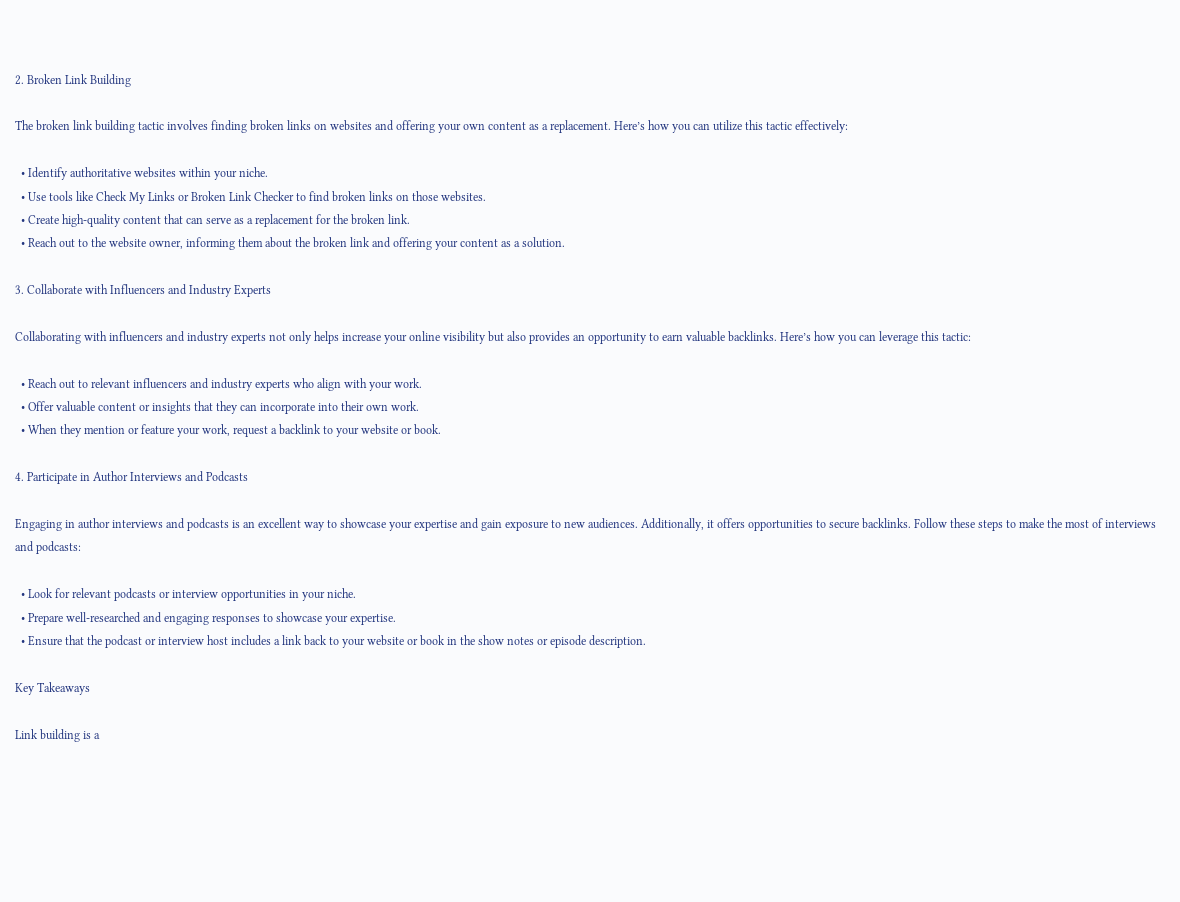2. Broken Link Building

The broken link building tactic involves finding broken links on websites and offering your own content as a replacement. Here’s how you can utilize this tactic effectively:

  • Identify authoritative websites within your niche.
  • Use tools like Check My Links or Broken Link Checker to find broken links on those websites.
  • Create high-quality content that can serve as a replacement for the broken link.
  • Reach out to the website owner, informing them about the broken link and offering your content as a solution.

3. Collaborate with Influencers and Industry Experts

Collaborating with influencers and industry experts not only helps increase your online visibility but also provides an opportunity to earn valuable backlinks. Here’s how you can leverage this tactic:

  • Reach out to relevant influencers and industry experts who align with your work.
  • Offer valuable content or insights that they can incorporate into their own work.
  • When they mention or feature your work, request a backlink to your website or book.

4. Participate in Author Interviews and Podcasts

Engaging in author interviews and podcasts is an excellent way to showcase your expertise and gain exposure to new audiences. Additionally, it offers opportunities to secure backlinks. Follow these steps to make the most of interviews and podcasts:

  • Look for relevant podcasts or interview opportunities in your niche.
  • Prepare well-researched and engaging responses to showcase your expertise.
  • Ensure that the podcast or interview host includes a link back to your website or book in the show notes or episode description.

Key Takeaways

Link building is a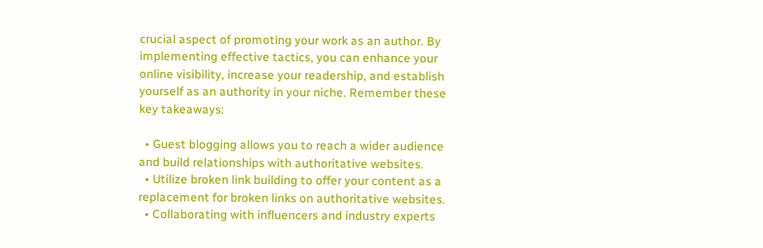crucial aspect of promoting your work as an author. By implementing effective tactics, you can enhance your online visibility, increase your readership, and establish yourself as an authority in your niche. Remember these key takeaways:

  • Guest blogging allows you to reach a wider audience and build relationships with authoritative websites.
  • Utilize broken link building to offer your content as a replacement for broken links on authoritative websites.
  • Collaborating with influencers and industry experts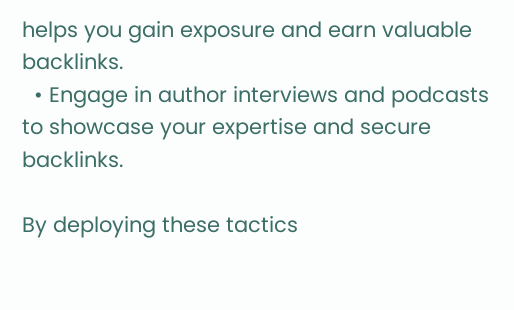helps you gain exposure and earn valuable backlinks.
  • Engage in author interviews and podcasts to showcase your expertise and secure backlinks.

By deploying these tactics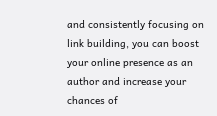and consistently focusing on link building, you can boost your online presence as an author and increase your chances of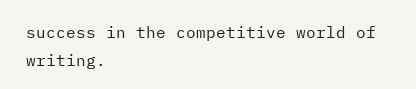success in the competitive world of writing.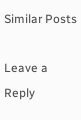Similar Posts

Leave a Reply